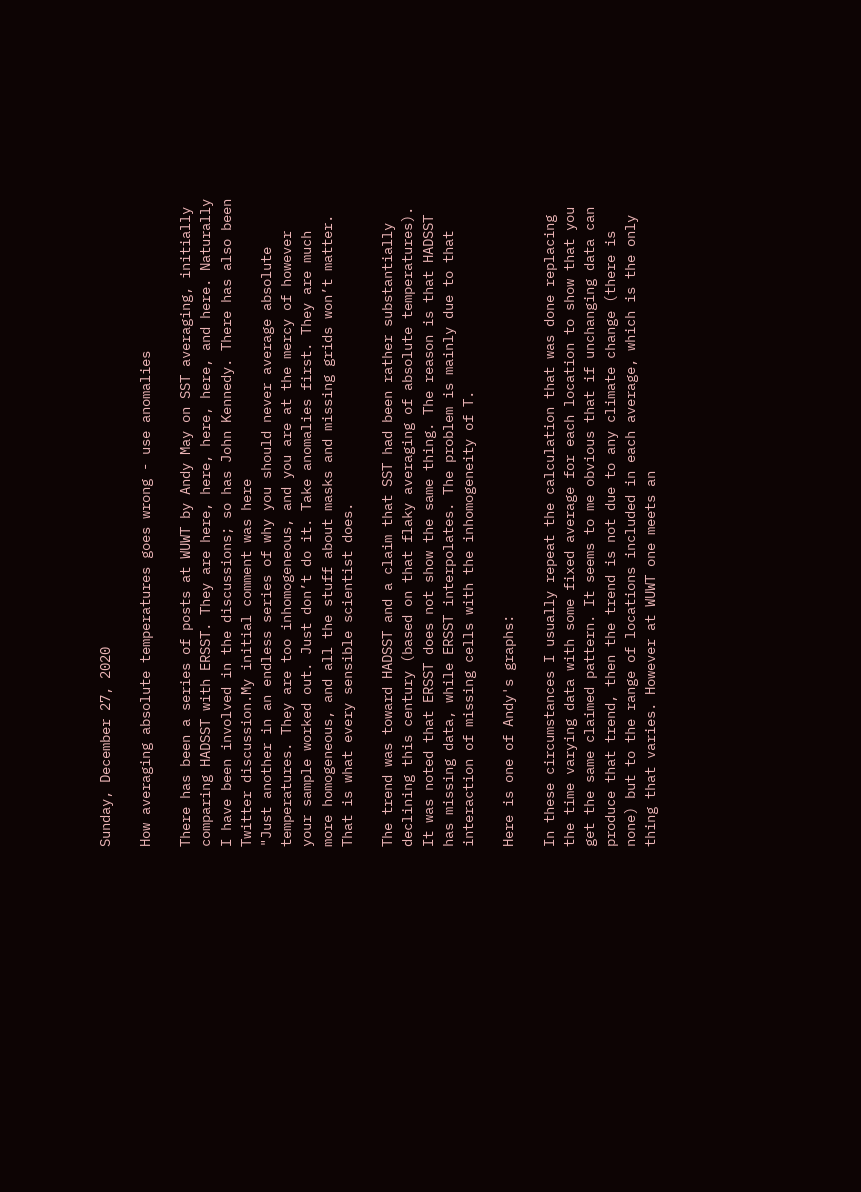Sunday, December 27, 2020

How averaging absolute temperatures goes wrong - use anomalies

There has been a series of posts at WUWT by Andy May on SST averaging, initially comparing HADSST with ERSST. They are here, here, here, here, and here. Naturally I have been involved in the discussions; so has John Kennedy. There has also been Twitter discussion.My initial comment was here
"Just another in an endless series of why you should never average absolute temperatures. They are too inhomogeneous, and you are at the mercy of however your sample worked out. Just don’t do it. Take anomalies first. They are much more homogeneous, and all the stuff about masks and missing grids won’t matter. That is what every sensible scientist does.

The trend was toward HADSST and a claim that SST had been rather substantially declining this century (based on that flaky averaging of absolute temperatures). It was noted that ERSST does not show the same thing. The reason is that HADSST has missing data, while ERSST interpolates. The problem is mainly due to that interaction of missing cells with the inhomogeneity of T.

Here is one of Andy's graphs:

In these circumstances I usually repeat the calculation that was done replacing the time varying data with some fixed average for each location to show that you get the same claimed pattern. It seems to me obvious that if unchanging data can produce that trend, then the trend is not due to any climate change (there is none) but to the range of locations included in each average, which is the only thing that varies. However at WUWT one meets an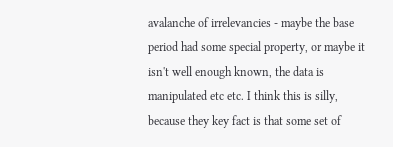avalanche of irrelevancies - maybe the base period had some special property, or maybe it isn't well enough known, the data is manipulated etc etc. I think this is silly, because they key fact is that some set of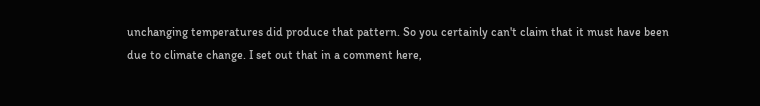unchanging temperatures did produce that pattern. So you certainly can't claim that it must have been due to climate change. I set out that in a comment here,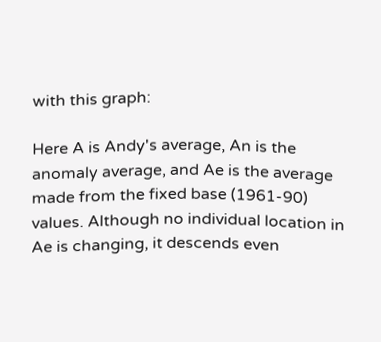with this graph:

Here A is Andy's average, An is the anomaly average, and Ae is the average made from the fixed base (1961-90) values. Although no individual location in Ae is changing, it descends even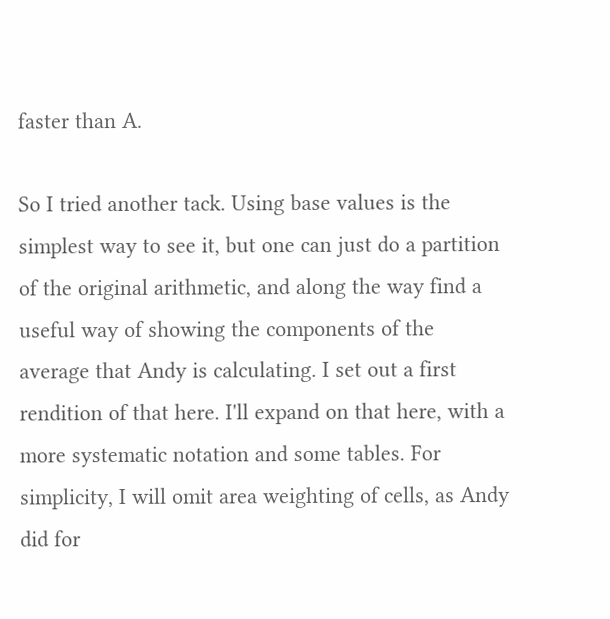faster than A.

So I tried another tack. Using base values is the simplest way to see it, but one can just do a partition of the original arithmetic, and along the way find a useful way of showing the components of the average that Andy is calculating. I set out a first rendition of that here. I'll expand on that here, with a more systematic notation and some tables. For simplicity, I will omit area weighting of cells, as Andy did for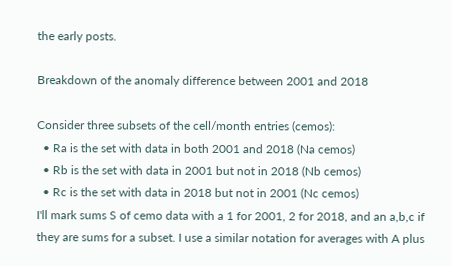the early posts.

Breakdown of the anomaly difference between 2001 and 2018

Consider three subsets of the cell/month entries (cemos):
  • Ra is the set with data in both 2001 and 2018 (Na cemos)
  • Rb is the set with data in 2001 but not in 2018 (Nb cemos)
  • Rc is the set with data in 2018 but not in 2001 (Nc cemos)
I'll mark sums S of cemo data with a 1 for 2001, 2 for 2018, and an a,b,c if they are sums for a subset. I use a similar notation for averages with A plus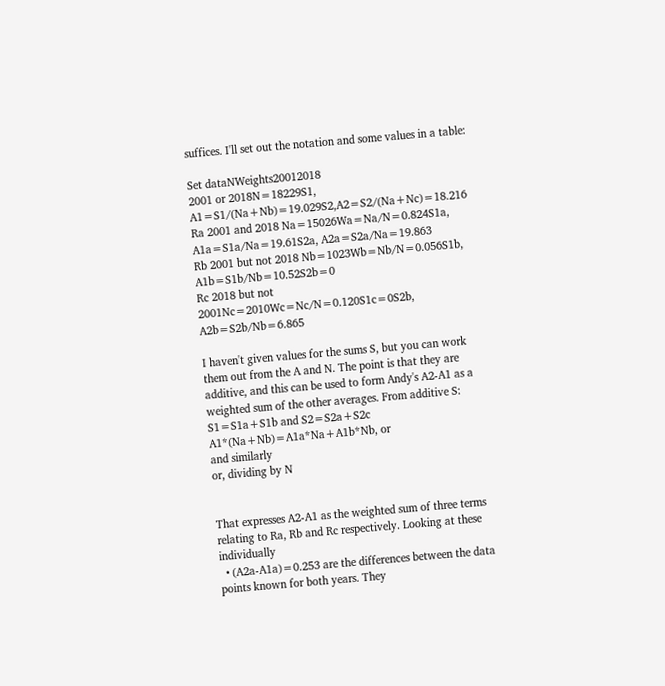suffices. I'll set out the notation and some values in a table:

Set dataNWeights20012018
2001 or 2018N=18229S1, A1=S1/(Na+Nb)=19.029S2,A2=S2/(Na+Nc)=18.216
Ra 2001 and 2018 Na=15026Wa=Na/N=0.824S1a, A1a=S1a/Na=19.61S2a, A2a=S2a/Na=19.863
Rb 2001 but not 2018 Nb=1023Wb=Nb/N=0.056S1b, A1b=S1b/Nb=10.52S2b=0
Rc 2018 but not 2001Nc=2010Wc=Nc/N=0.120S1c=0S2b, A2b=S2b/Nb=6.865

I haven't given values for the sums S, but you can work them out from the A and N. The point is that they are additive, and this can be used to form Andy's A2-A1 as a weighted sum of the other averages. From additive S:
S1=S1a+S1b and S2=S2a+S2c
A1*(Na+Nb)=A1a*Na+A1b*Nb, or
and similarly
or, dividing by N


That expresses A2-A1 as the weighted sum of three terms relating to Ra, Rb and Rc respectively. Looking at these individually
  • (A2a-A1a)=0.253 are the differences between the data points known for both years. They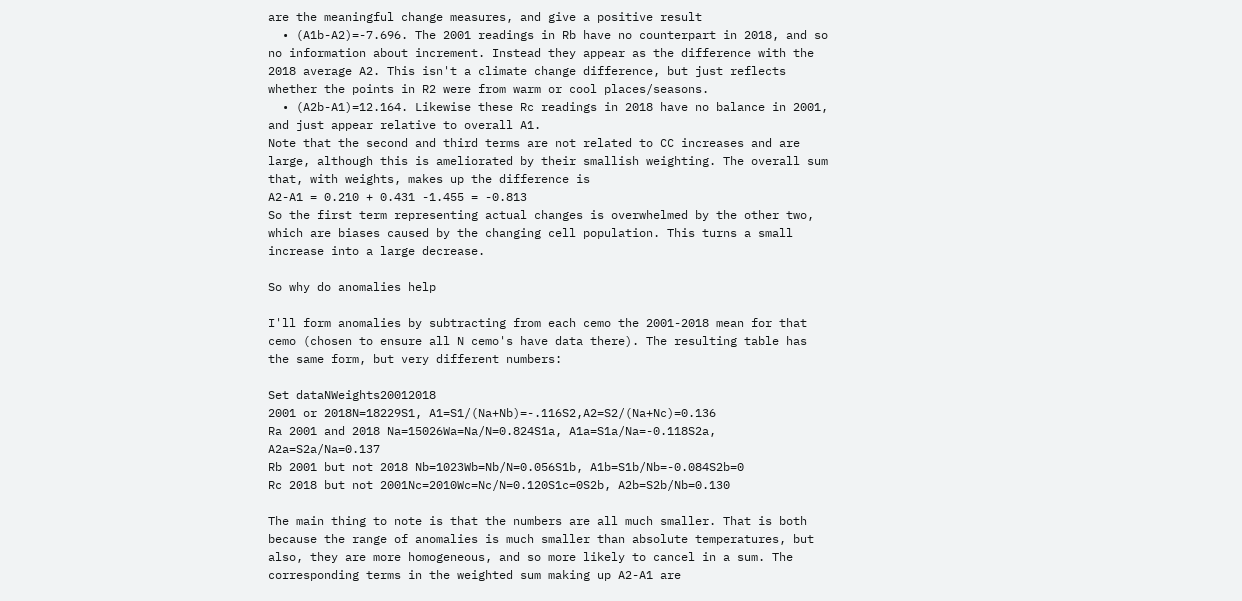are the meaningful change measures, and give a positive result
  • (A1b-A2)=-7.696. The 2001 readings in Rb have no counterpart in 2018, and so no information about increment. Instead they appear as the difference with the 2018 average A2. This isn't a climate change difference, but just reflects whether the points in R2 were from warm or cool places/seasons.
  • (A2b-A1)=12.164. Likewise these Rc readings in 2018 have no balance in 2001, and just appear relative to overall A1.
Note that the second and third terms are not related to CC increases and are large, although this is ameliorated by their smallish weighting. The overall sum that, with weights, makes up the difference is
A2-A1 = 0.210 + 0.431 -1.455 = -0.813
So the first term representing actual changes is overwhelmed by the other two, which are biases caused by the changing cell population. This turns a small increase into a large decrease.

So why do anomalies help

I'll form anomalies by subtracting from each cemo the 2001-2018 mean for that cemo (chosen to ensure all N cemo's have data there). The resulting table has the same form, but very different numbers:

Set dataNWeights20012018
2001 or 2018N=18229S1, A1=S1/(Na+Nb)=-.116S2,A2=S2/(Na+Nc)=0.136
Ra 2001 and 2018 Na=15026Wa=Na/N=0.824S1a, A1a=S1a/Na=-0.118S2a, A2a=S2a/Na=0.137
Rb 2001 but not 2018 Nb=1023Wb=Nb/N=0.056S1b, A1b=S1b/Nb=-0.084S2b=0
Rc 2018 but not 2001Nc=2010Wc=Nc/N=0.120S1c=0S2b, A2b=S2b/Nb=0.130

The main thing to note is that the numbers are all much smaller. That is both because the range of anomalies is much smaller than absolute temperatures, but also, they are more homogeneous, and so more likely to cancel in a sum. The corresponding terms in the weighted sum making up A2-A1 are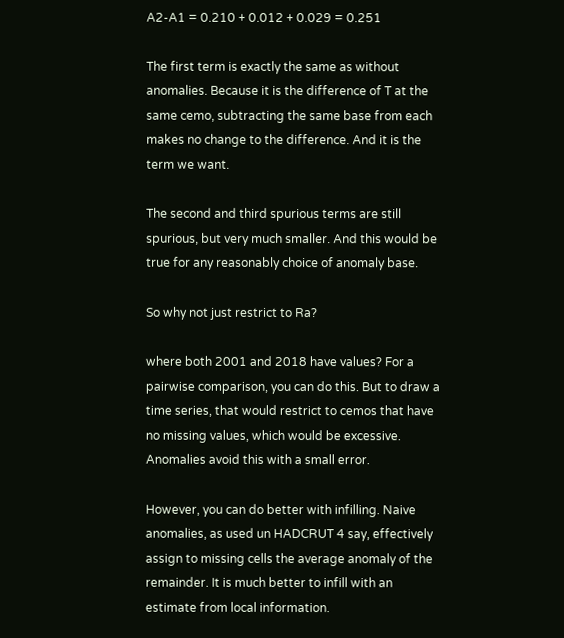A2-A1 = 0.210 + 0.012 + 0.029 = 0.251

The first term is exactly the same as without anomalies. Because it is the difference of T at the same cemo, subtracting the same base from each makes no change to the difference. And it is the term we want.

The second and third spurious terms are still spurious, but very much smaller. And this would be true for any reasonably choice of anomaly base.

So why not just restrict to Ra?

where both 2001 and 2018 have values? For a pairwise comparison, you can do this. But to draw a time series, that would restrict to cemos that have no missing values, which would be excessive. Anomalies avoid this with a small error.

However, you can do better with infilling. Naive anomalies, as used un HADCRUT 4 say, effectively assign to missing cells the average anomaly of the remainder. It is much better to infill with an estimate from local information.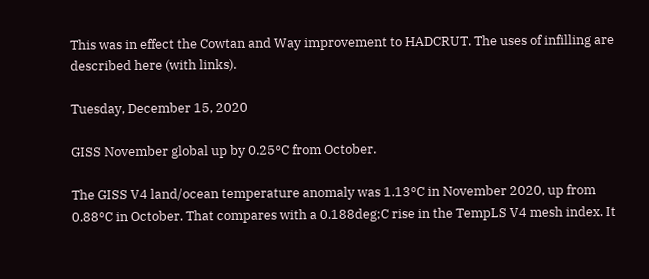This was in effect the Cowtan and Way improvement to HADCRUT. The uses of infilling are described here (with links).

Tuesday, December 15, 2020

GISS November global up by 0.25°C from October.

The GISS V4 land/ocean temperature anomaly was 1.13°C in November 2020, up from 0.88°C in October. That compares with a 0.188deg;C rise in the TempLS V4 mesh index. It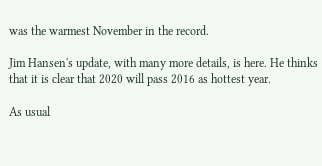was the warmest November in the record.

Jim Hansen's update, with many more details, is here. He thinks that it is clear that 2020 will pass 2016 as hottest year.

As usual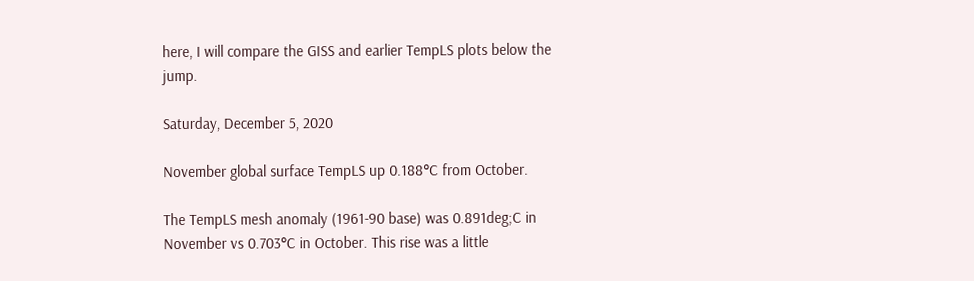here, I will compare the GISS and earlier TempLS plots below the jump.

Saturday, December 5, 2020

November global surface TempLS up 0.188°C from October.

The TempLS mesh anomaly (1961-90 base) was 0.891deg;C in November vs 0.703°C in October. This rise was a little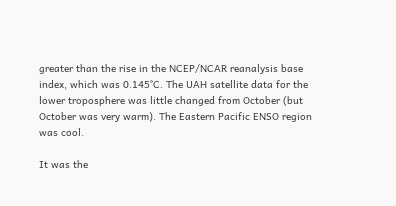greater than the rise in the NCEP/NCAR reanalysis base index, which was 0.145°C. The UAH satellite data for the lower troposphere was little changed from October (but October was very warm). The Eastern Pacific ENSO region was cool.

It was the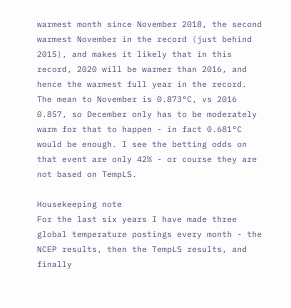warmest month since November 2018, the second warmest November in the record (just behind 2015), and makes it likely that in this record, 2020 will be warmer than 2016, and hence the warmest full year in the record. The mean to November is 0.873°C, vs 2016 0.857, so December only has to be moderately warm for that to happen - in fact 0.681°C would be enough. I see the betting odds on that event are only 42% - or course they are not based on TempLS.

Housekeeping note
For the last six years I have made three global temperature postings every month - the NCEP results, then the TempLS results, and finally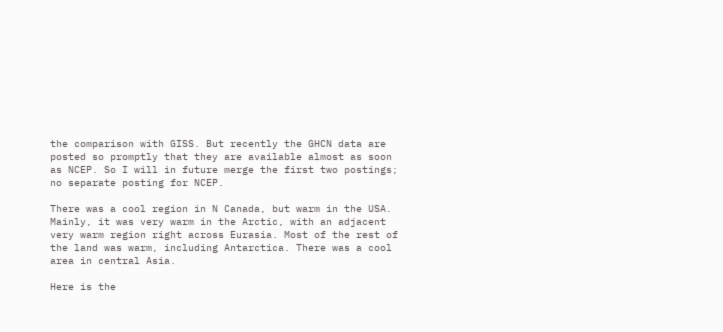the comparison with GISS. But recently the GHCN data are posted so promptly that they are available almost as soon as NCEP. So I will in future merge the first two postings; no separate posting for NCEP.

There was a cool region in N Canada, but warm in the USA. Mainly, it was very warm in the Arctic, with an adjacent very warm region right across Eurasia. Most of the rest of the land was warm, including Antarctica. There was a cool area in central Asia.

Here is the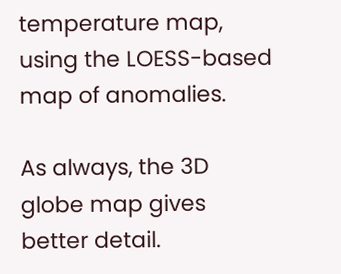temperature map, using the LOESS-based map of anomalies.

As always, the 3D globe map gives better detail.